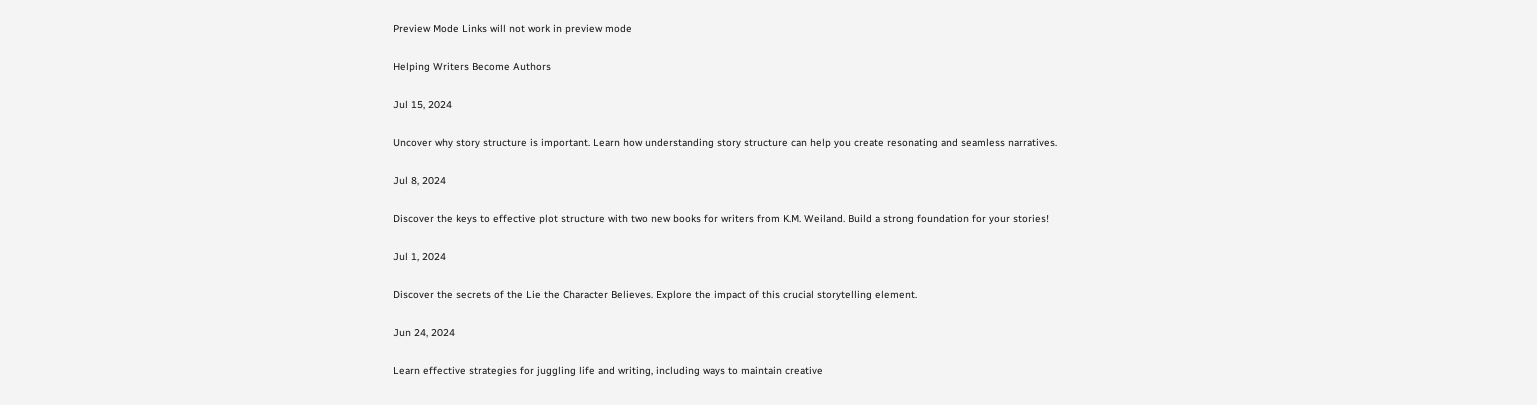Preview Mode Links will not work in preview mode

Helping Writers Become Authors

Jul 15, 2024

Uncover why story structure is important. Learn how understanding story structure can help you create resonating and seamless narratives.

Jul 8, 2024

Discover the keys to effective plot structure with two new books for writers from K.M. Weiland. Build a strong foundation for your stories!

Jul 1, 2024

Discover the secrets of the Lie the Character Believes. Explore the impact of this crucial storytelling element.

Jun 24, 2024

Learn effective strategies for juggling life and writing, including ways to maintain creative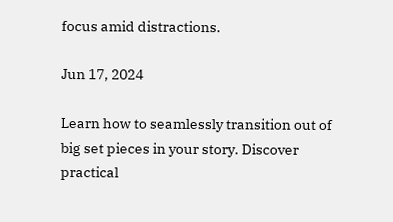focus amid distractions.

Jun 17, 2024

Learn how to seamlessly transition out of big set pieces in your story. Discover practical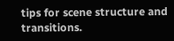tips for scene structure and transitions.